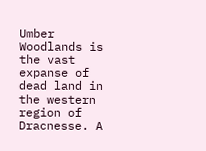Umber Woodlands is the vast expanse of dead land in the western region of Dracnesse. A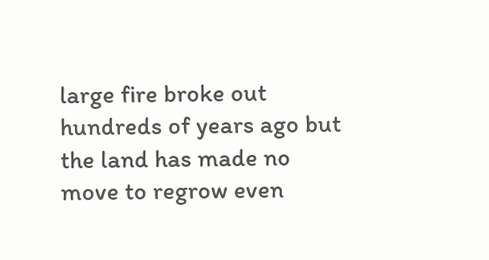large fire broke out hundreds of years ago but the land has made no move to regrow even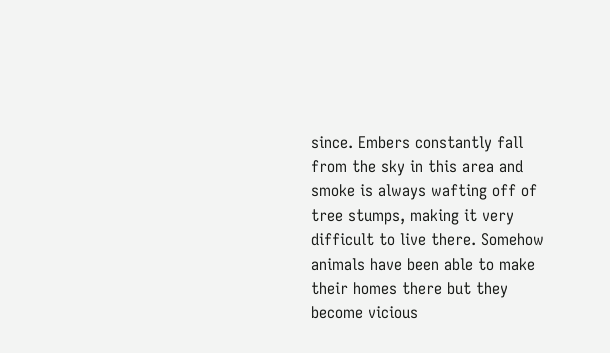since. Embers constantly fall from the sky in this area and smoke is always wafting off of tree stumps, making it very difficult to live there. Somehow animals have been able to make their homes there but they become vicious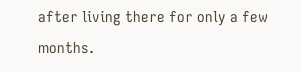after living there for only a few months.